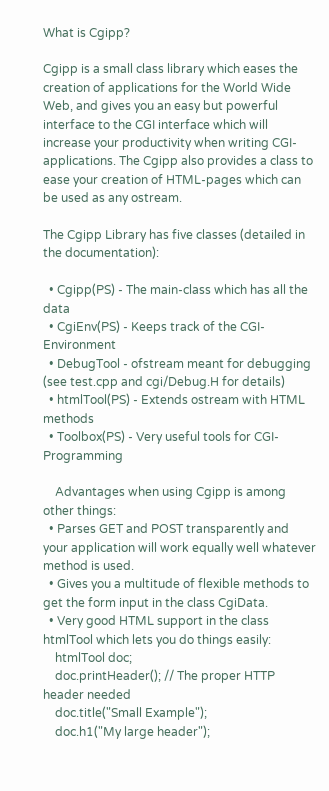What is Cgipp?

Cgipp is a small class library which eases the creation of applications for the World Wide Web, and gives you an easy but powerful interface to the CGI interface which will increase your productivity when writing CGI-applications. The Cgipp also provides a class to ease your creation of HTML-pages which can be used as any ostream.

The Cgipp Library has five classes (detailed in the documentation):

  • Cgipp(PS) - The main-class which has all the data
  • CgiEnv(PS) - Keeps track of the CGI-Environment
  • DebugTool - ofstream meant for debugging (see test.cpp and cgi/Debug.H for details)
  • htmlTool(PS) - Extends ostream with HTML methods
  • Toolbox(PS) - Very useful tools for CGI-Programming

    Advantages when using Cgipp is among other things:
  • Parses GET and POST transparently and your application will work equally well whatever method is used.
  • Gives you a multitude of flexible methods to get the form input in the class CgiData.
  • Very good HTML support in the class htmlTool which lets you do things easily:
    htmlTool doc;
    doc.printHeader(); // The proper HTTP header needed
    doc.title("Small Example");
    doc.h1("My large header");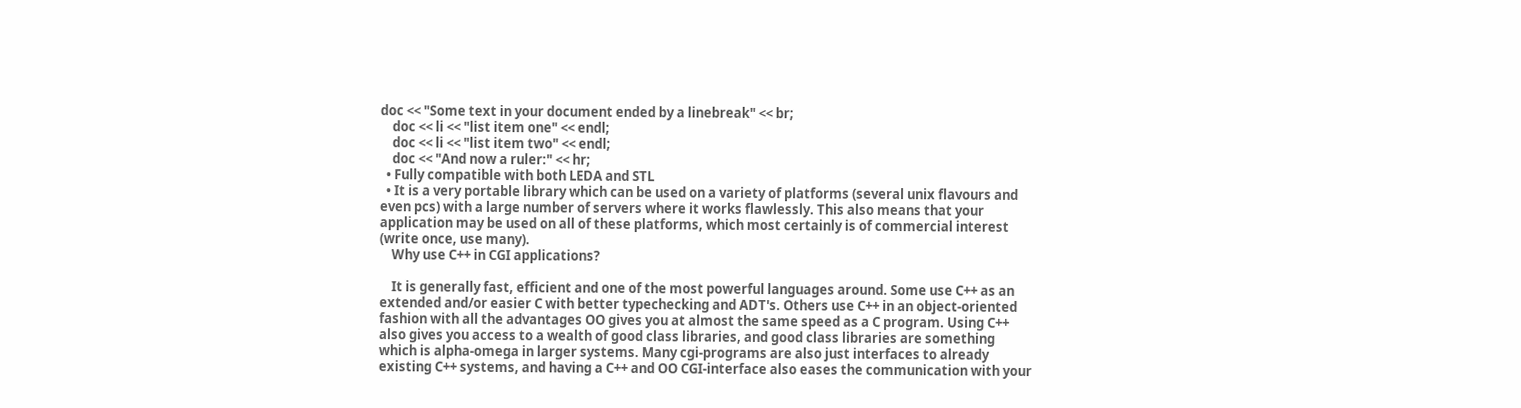doc << "Some text in your document ended by a linebreak" << br;
    doc << li << "list item one" << endl;
    doc << li << "list item two" << endl;
    doc << "And now a ruler:" << hr;
  • Fully compatible with both LEDA and STL
  • It is a very portable library which can be used on a variety of platforms (several unix flavours and even pcs) with a large number of servers where it works flawlessly. This also means that your application may be used on all of these platforms, which most certainly is of commercial interest (write once, use many).
    Why use C++ in CGI applications?

    It is generally fast, efficient and one of the most powerful languages around. Some use C++ as an extended and/or easier C with better typechecking and ADT's. Others use C++ in an object-oriented fashion with all the advantages OO gives you at almost the same speed as a C program. Using C++ also gives you access to a wealth of good class libraries, and good class libraries are something which is alpha-omega in larger systems. Many cgi-programs are also just interfaces to already existing C++ systems, and having a C++ and OO CGI-interface also eases the communication with your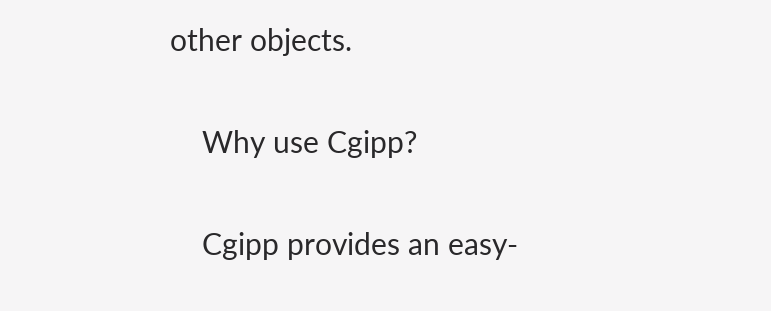other objects.

    Why use Cgipp?

    Cgipp provides an easy-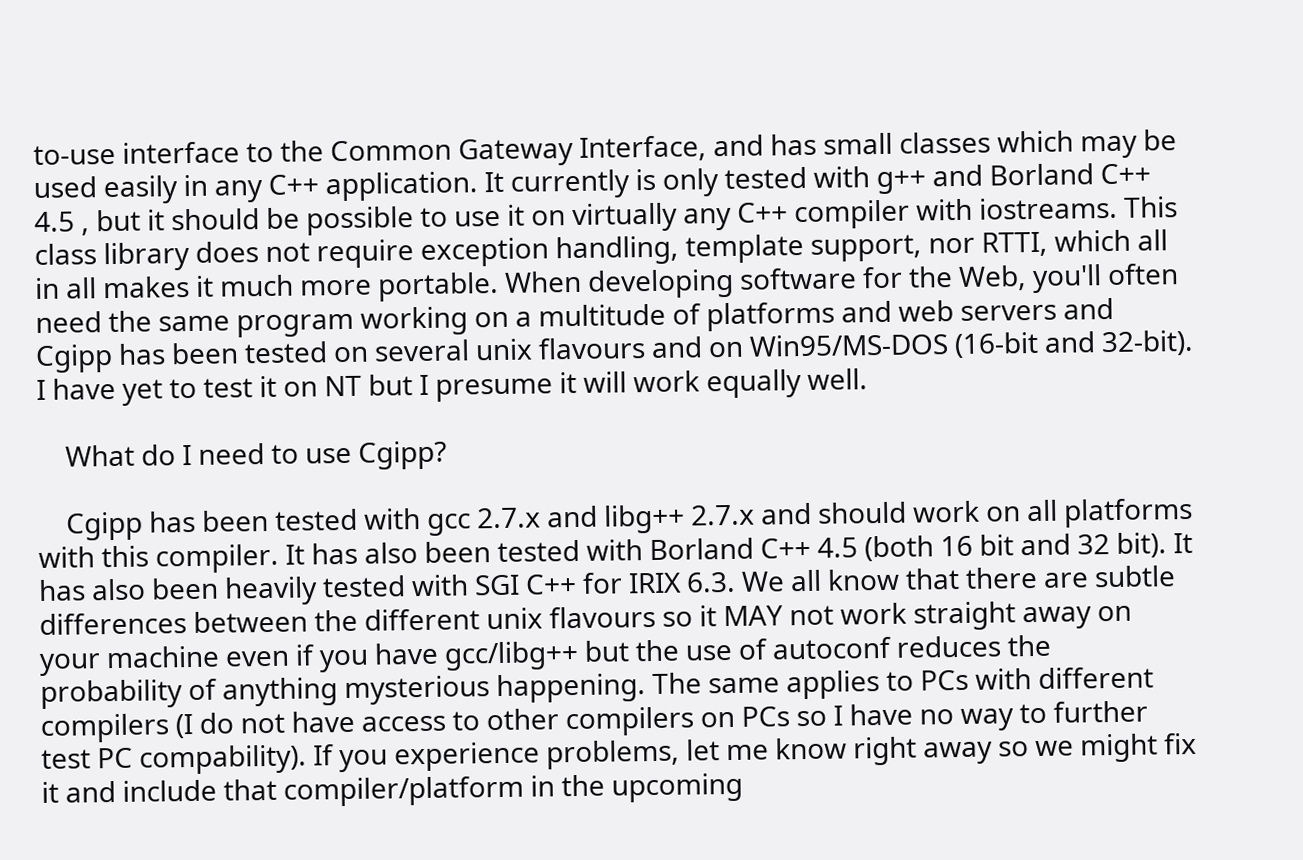to-use interface to the Common Gateway Interface, and has small classes which may be used easily in any C++ application. It currently is only tested with g++ and Borland C++ 4.5 , but it should be possible to use it on virtually any C++ compiler with iostreams. This class library does not require exception handling, template support, nor RTTI, which all in all makes it much more portable. When developing software for the Web, you'll often need the same program working on a multitude of platforms and web servers and Cgipp has been tested on several unix flavours and on Win95/MS-DOS (16-bit and 32-bit). I have yet to test it on NT but I presume it will work equally well.

    What do I need to use Cgipp?

    Cgipp has been tested with gcc 2.7.x and libg++ 2.7.x and should work on all platforms with this compiler. It has also been tested with Borland C++ 4.5 (both 16 bit and 32 bit). It has also been heavily tested with SGI C++ for IRIX 6.3. We all know that there are subtle differences between the different unix flavours so it MAY not work straight away on your machine even if you have gcc/libg++ but the use of autoconf reduces the probability of anything mysterious happening. The same applies to PCs with different compilers (I do not have access to other compilers on PCs so I have no way to further test PC compability). If you experience problems, let me know right away so we might fix it and include that compiler/platform in the upcoming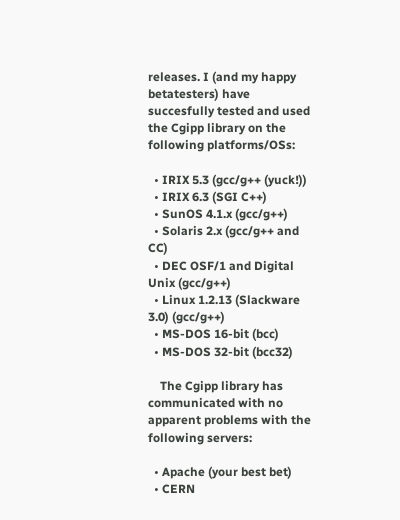releases. I (and my happy betatesters) have succesfully tested and used the Cgipp library on the following platforms/OSs:

  • IRIX 5.3 (gcc/g++ (yuck!))
  • IRIX 6.3 (SGI C++)
  • SunOS 4.1.x (gcc/g++)
  • Solaris 2.x (gcc/g++ and CC)
  • DEC OSF/1 and Digital Unix (gcc/g++)
  • Linux 1.2.13 (Slackware 3.0) (gcc/g++)
  • MS-DOS 16-bit (bcc)
  • MS-DOS 32-bit (bcc32)

    The Cgipp library has communicated with no apparent problems with the following servers:

  • Apache (your best bet)
  • CERN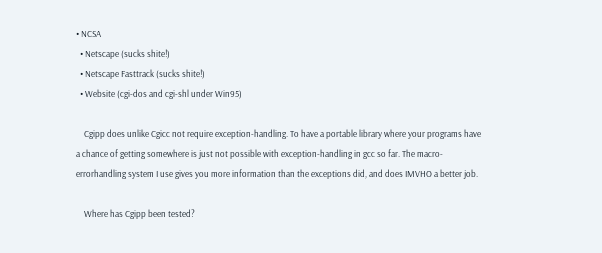• NCSA
  • Netscape (sucks shite!)
  • Netscape Fasttrack (sucks shite!)
  • Website (cgi-dos and cgi-shl under Win95)

    Cgipp does unlike Cgicc not require exception-handling. To have a portable library where your programs have a chance of getting somewhere is just not possible with exception-handling in gcc so far. The macro-errorhandling system I use gives you more information than the exceptions did, and does IMVHO a better job.

    Where has Cgipp been tested?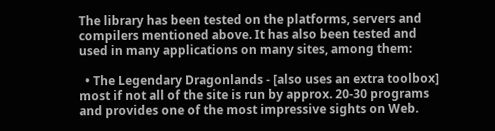The library has been tested on the platforms, servers and compilers mentioned above. It has also been tested and used in many applications on many sites, among them:

  • The Legendary Dragonlands - [also uses an extra toolbox] most if not all of the site is run by approx. 20-30 programs and provides one of the most impressive sights on Web.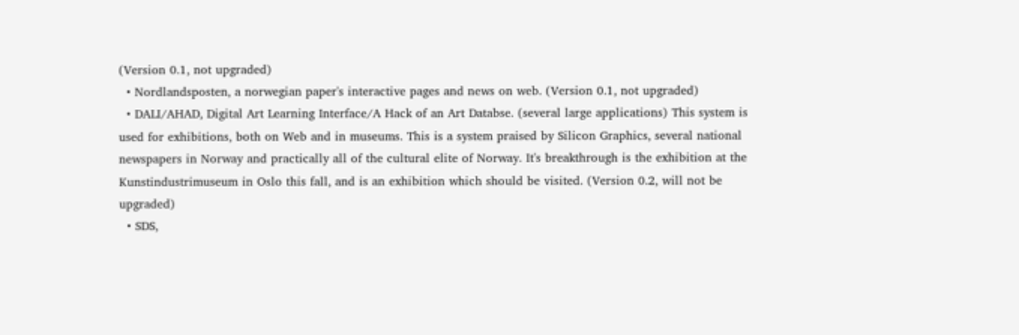(Version 0.1, not upgraded)
  • Nordlandsposten, a norwegian paper's interactive pages and news on web. (Version 0.1, not upgraded)
  • DALI/AHAD, Digital Art Learning Interface/A Hack of an Art Databse. (several large applications) This system is used for exhibitions, both on Web and in museums. This is a system praised by Silicon Graphics, several national newspapers in Norway and practically all of the cultural elite of Norway. It's breakthrough is the exhibition at the Kunstindustrimuseum in Oslo this fall, and is an exhibition which should be visited. (Version 0.2, will not be upgraded)
  • SDS,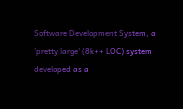Software Development System, a 'pretty large' (8k++ LOC) system developed as a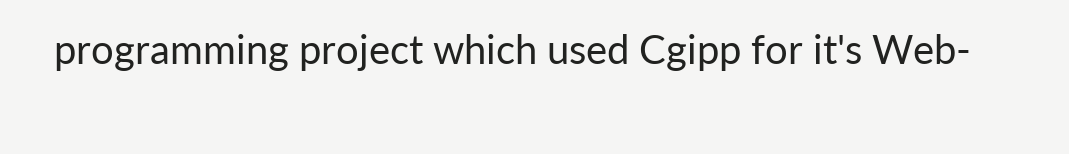programming project which used Cgipp for it's Web-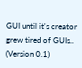GUI until it's creator grew tired of GUIs.. (Version 0.1)